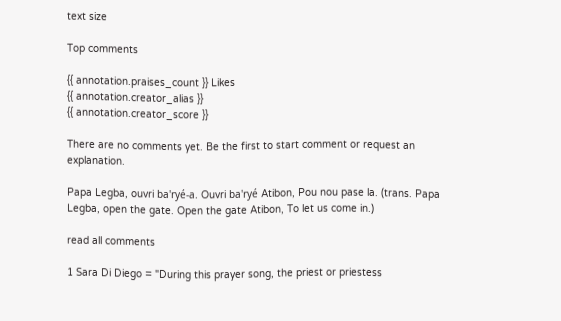text size

Top comments

{{ annotation.praises_count }} Likes
{{ annotation.creator_alias }}
{{ annotation.creator_score }}

There are no comments yet. Be the first to start comment or request an explanation.

Papa Legba, ouvri ba'ryé-a. Ouvri ba'ryé Atibon, Pou nou pase la. (trans. Papa Legba, open the gate. Open the gate Atibon, To let us come in.)

read all comments

1 Sara Di Diego = "During this prayer song, the priest or priestess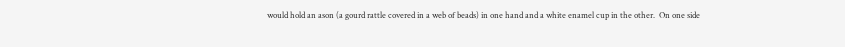would hold an ason (a gourd rattle covered in a web of beads) in one hand and a white enamel cup in the other.  On one side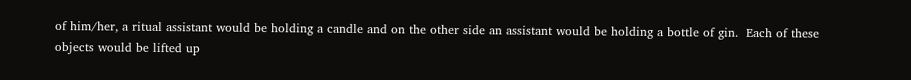of him/her, a ritual assistant would be holding a candle and on the other side an assistant would be holding a bottle of gin.  Each of these objects would be lifted up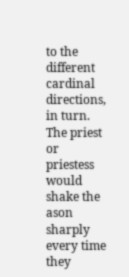to the different cardinal directions, in turn.  The priest or priestess would shake the ason sharply every time they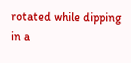rotated while dipping in a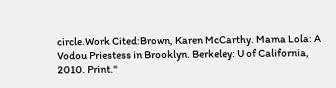circle.Work Cited:Brown, Karen McCarthy. Mama Lola: A Vodou Priestess in Brooklyn. Berkeley: U of California, 2010. Print."